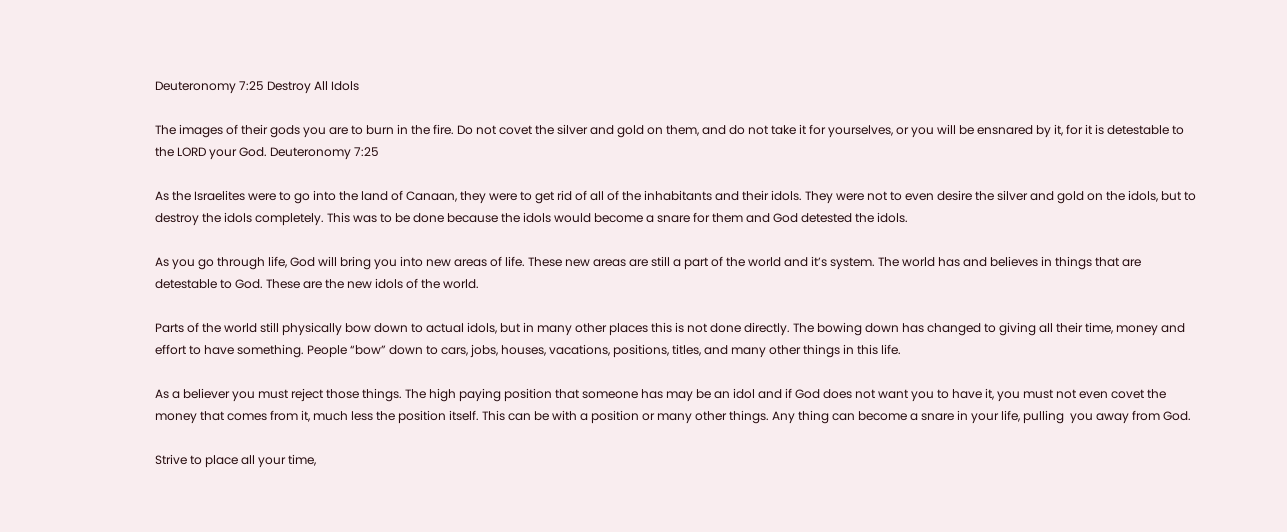Deuteronomy 7:25 Destroy All Idols

The images of their gods you are to burn in the fire. Do not covet the silver and gold on them, and do not take it for yourselves, or you will be ensnared by it, for it is detestable to the LORD your God. Deuteronomy 7:25

As the Israelites were to go into the land of Canaan, they were to get rid of all of the inhabitants and their idols. They were not to even desire the silver and gold on the idols, but to destroy the idols completely. This was to be done because the idols would become a snare for them and God detested the idols.

As you go through life, God will bring you into new areas of life. These new areas are still a part of the world and it’s system. The world has and believes in things that are detestable to God. These are the new idols of the world.

Parts of the world still physically bow down to actual idols, but in many other places this is not done directly. The bowing down has changed to giving all their time, money and effort to have something. People “bow” down to cars, jobs, houses, vacations, positions, titles, and many other things in this life.

As a believer you must reject those things. The high paying position that someone has may be an idol and if God does not want you to have it, you must not even covet the money that comes from it, much less the position itself. This can be with a position or many other things. Any thing can become a snare in your life, pulling  you away from God.

Strive to place all your time,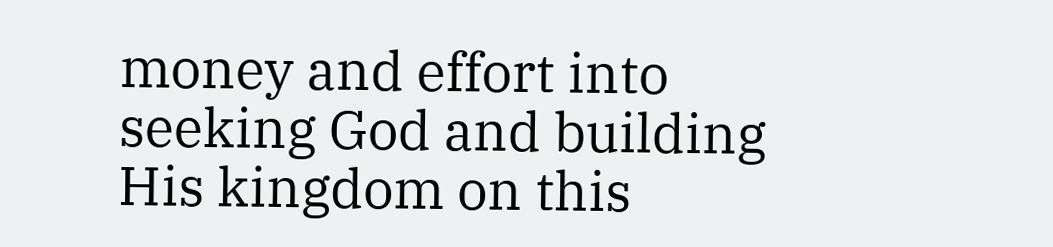money and effort into seeking God and building His kingdom on this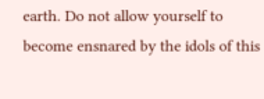earth. Do not allow yourself to become ensnared by the idols of this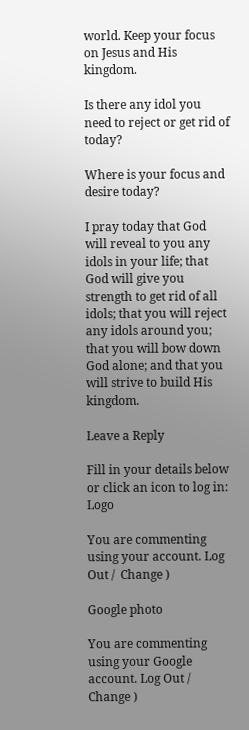world. Keep your focus on Jesus and His kingdom.

Is there any idol you need to reject or get rid of today?

Where is your focus and desire today?

I pray today that God will reveal to you any idols in your life; that God will give you strength to get rid of all idols; that you will reject any idols around you; that you will bow down God alone; and that you will strive to build His kingdom.

Leave a Reply

Fill in your details below or click an icon to log in: Logo

You are commenting using your account. Log Out /  Change )

Google photo

You are commenting using your Google account. Log Out /  Change )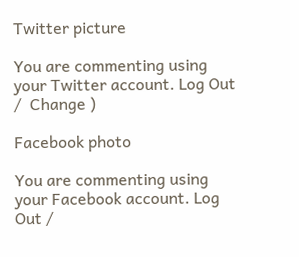Twitter picture

You are commenting using your Twitter account. Log Out /  Change )

Facebook photo

You are commenting using your Facebook account. Log Out /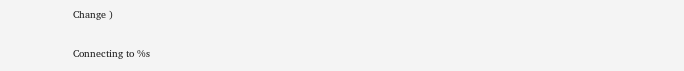Change )

Connecting to %s